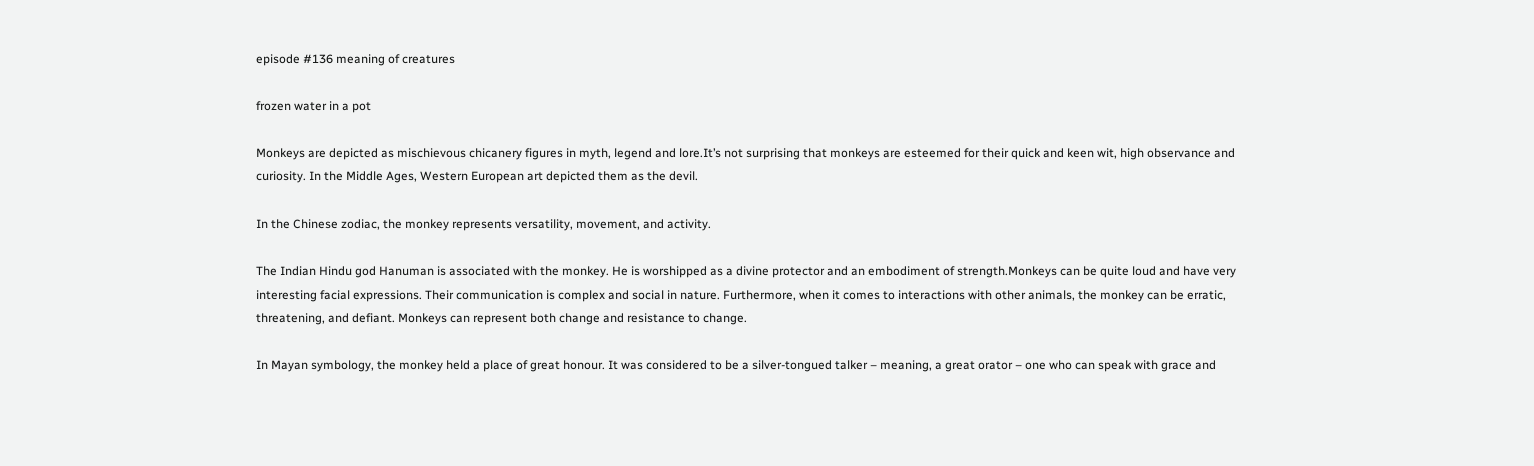episode #136 meaning of creatures

frozen water in a pot

Monkeys are depicted as mischievous chicanery figures in myth, legend and lore.It’s not surprising that monkeys are esteemed for their quick and keen wit, high observance and curiosity. In the Middle Ages, Western European art depicted them as the devil.

In the Chinese zodiac, the monkey represents versatility, movement, and activity.

The Indian Hindu god Hanuman is associated with the monkey. He is worshipped as a divine protector and an embodiment of strength.Monkeys can be quite loud and have very interesting facial expressions. Their communication is complex and social in nature. Furthermore, when it comes to interactions with other animals, the monkey can be erratic, threatening, and defiant. Monkeys can represent both change and resistance to change.

In Mayan symbology, the monkey held a place of great honour. It was considered to be a silver-tongued talker – meaning, a great orator – one who can speak with grace and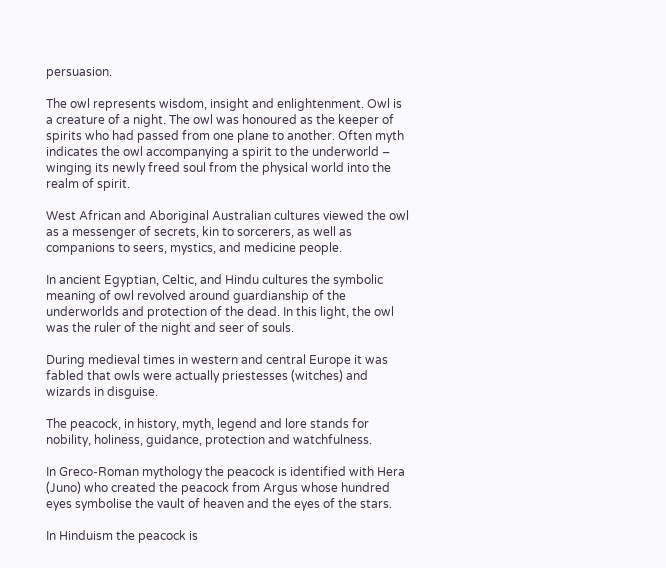persuasion.

The owl represents wisdom, insight and enlightenment. Owl is a creature of a night. The owl was honoured as the keeper of spirits who had passed from one plane to another. Often myth indicates the owl accompanying a spirit to the underworld – winging its newly freed soul from the physical world into the realm of spirit.

West African and Aboriginal Australian cultures viewed the owl as a messenger of secrets, kin to sorcerers, as well as companions to seers, mystics, and medicine people.

In ancient Egyptian, Celtic, and Hindu cultures the symbolic meaning of owl revolved around guardianship of the underworlds and protection of the dead. In this light, the owl was the ruler of the night and seer of souls.

During medieval times in western and central Europe it was fabled that owls were actually priestesses (witches) and wizards in disguise.

The peacock, in history, myth, legend and lore stands for nobility, holiness, guidance, protection and watchfulness.

In Greco-Roman mythology the peacock is identified with Hera (Juno) who created the peacock from Argus whose hundred eyes symbolise the vault of heaven and the eyes of the stars.

In Hinduism the peacock is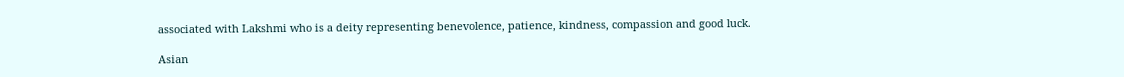associated with Lakshmi who is a deity representing benevolence, patience, kindness, compassion and good luck.

Asian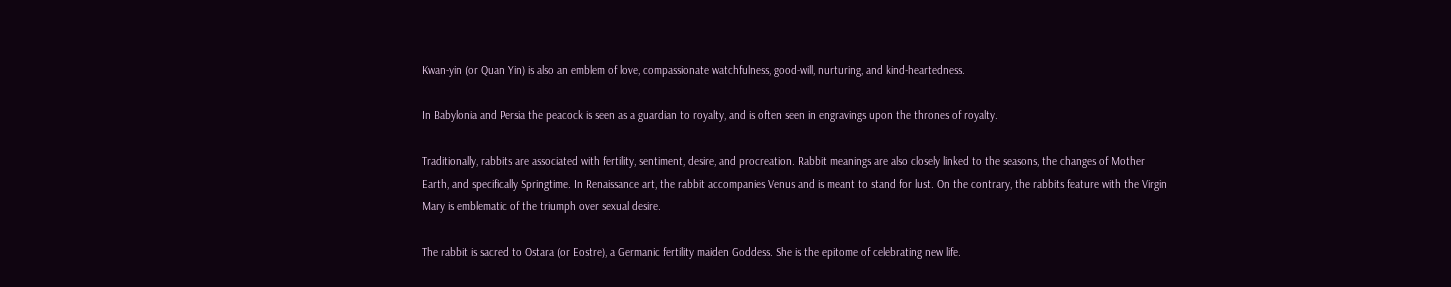Kwan-yin (or Quan Yin) is also an emblem of love, compassionate watchfulness, good-will, nurturing, and kind-heartedness.

In Babylonia and Persia the peacock is seen as a guardian to royalty, and is often seen in engravings upon the thrones of royalty.

Traditionally, rabbits are associated with fertility, sentiment, desire, and procreation. Rabbit meanings are also closely linked to the seasons, the changes of Mother Earth, and specifically Springtime. In Renaissance art, the rabbit accompanies Venus and is meant to stand for lust. On the contrary, the rabbits feature with the Virgin Mary is emblematic of the triumph over sexual desire.

The rabbit is sacred to Ostara (or Eostre), a Germanic fertility maiden Goddess. She is the epitome of celebrating new life.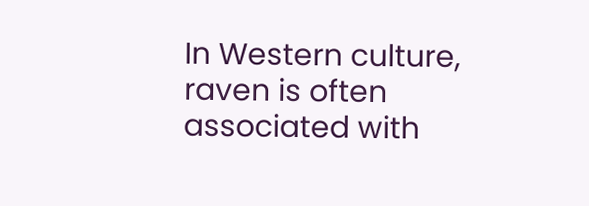In Western culture, raven is often associated with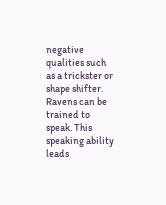negative qualities such as a trickster or shape shifter. Ravens can be trained to speak. This speaking ability leads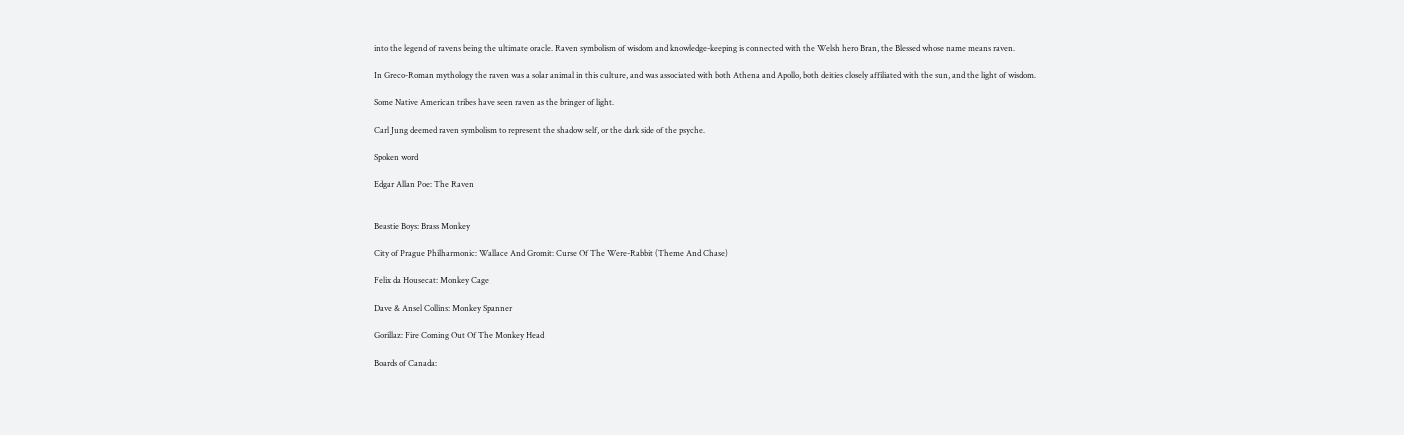into the legend of ravens being the ultimate oracle. Raven symbolism of wisdom and knowledge-keeping is connected with the Welsh hero Bran, the Blessed whose name means raven.

In Greco-Roman mythology the raven was a solar animal in this culture, and was associated with both Athena and Apollo, both deities closely affiliated with the sun, and the light of wisdom.

Some Native American tribes have seen raven as the bringer of light.

Carl Jung deemed raven symbolism to represent the shadow self, or the dark side of the psyche.

Spoken word

Edgar Allan Poe: The Raven


Beastie Boys: Brass Monkey

City of Prague Philharmonic: Wallace And Gromit: Curse Of The Were-Rabbit (Theme And Chase)

Felix da Housecat: Monkey Cage

Dave & Ansel Collins: Monkey Spanner

Gorillaz: Fire Coming Out Of The Monkey Head

Boards of Canada: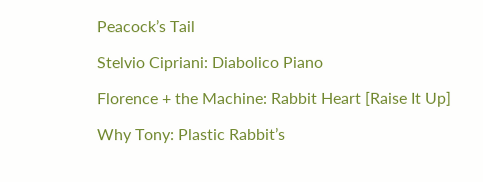Peacock’s Tail

Stelvio Cipriani: Diabolico Piano

Florence + the Machine: Rabbit Heart [Raise It Up]

Why Tony: Plastic Rabbit’s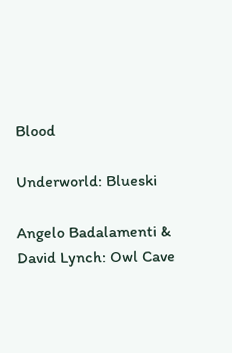Blood

Underworld: Blueski

Angelo Badalamenti & David Lynch: Owl Cave